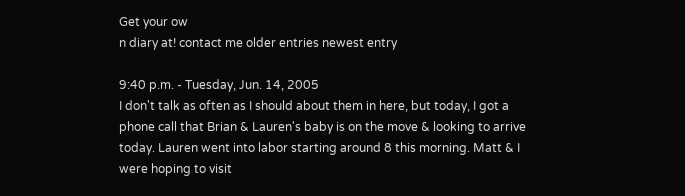Get your ow
n diary at! contact me older entries newest entry

9:40 p.m. - Tuesday, Jun. 14, 2005
I don't talk as often as I should about them in here, but today, I got a phone call that Brian & Lauren's baby is on the move & looking to arrive today. Lauren went into labor starting around 8 this morning. Matt & I were hoping to visit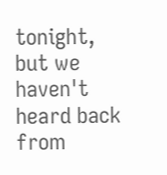tonight, but we haven't heard back from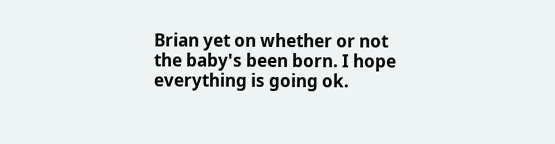Brian yet on whether or not the baby's been born. I hope everything is going ok.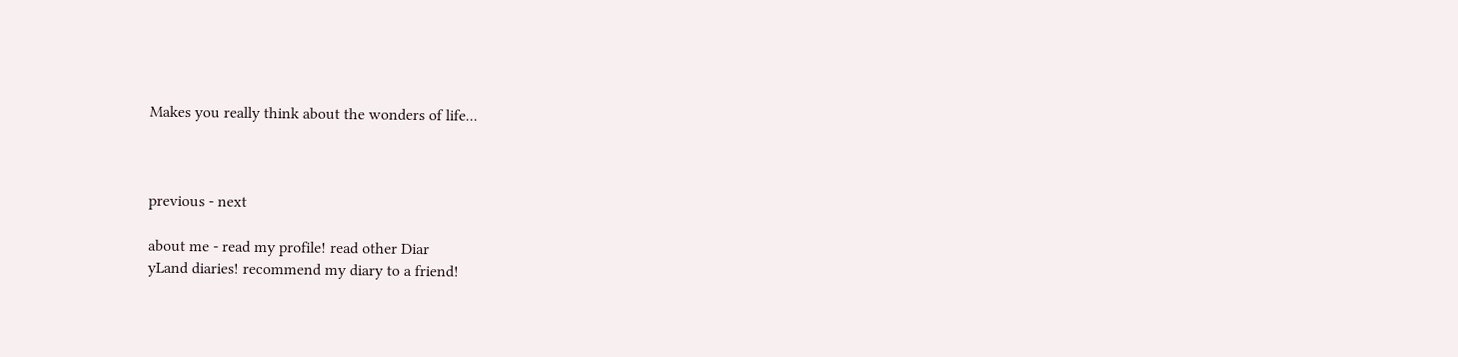Makes you really think about the wonders of life...



previous - next

about me - read my profile! read other Diar
yLand diaries! recommend my diary to a friend!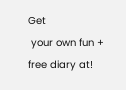Get
 your own fun + free diary at!